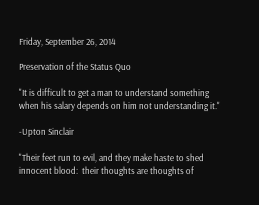Friday, September 26, 2014

Preservation of the Status Quo

"It is difficult to get a man to understand something when his salary depends on him not understanding it."

-Upton Sinclair

"Their feet run to evil, and they make haste to shed innocent blood:  their thoughts are thoughts of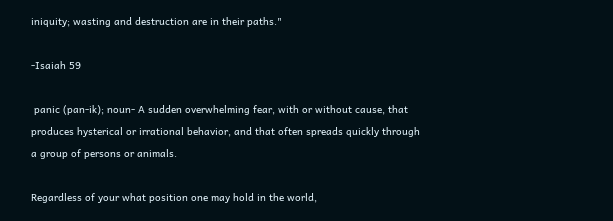iniquity; wasting and destruction are in their paths."

-Isaiah 59

 panic (pan-ik); noun- A sudden overwhelming fear, with or without cause, that produces hysterical or irrational behavior, and that often spreads quickly through a group of persons or animals.

Regardless of your what position one may hold in the world,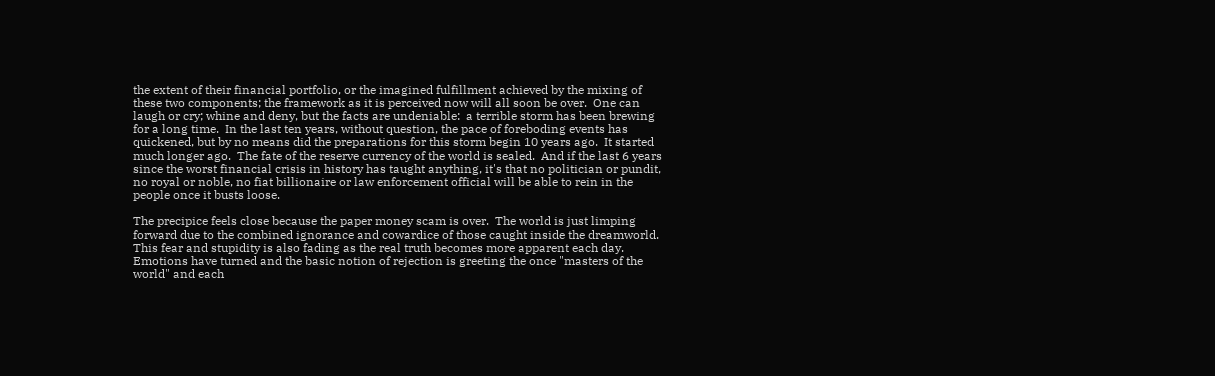the extent of their financial portfolio, or the imagined fulfillment achieved by the mixing of these two components; the framework as it is perceived now will all soon be over.  One can laugh or cry; whine and deny, but the facts are undeniable:  a terrible storm has been brewing for a long time.  In the last ten years, without question, the pace of foreboding events has quickened, but by no means did the preparations for this storm begin 10 years ago.  It started much longer ago.  The fate of the reserve currency of the world is sealed.  And if the last 6 years since the worst financial crisis in history has taught anything, it's that no politician or pundit, no royal or noble, no fiat billionaire or law enforcement official will be able to rein in the people once it busts loose.

The precipice feels close because the paper money scam is over.  The world is just limping forward due to the combined ignorance and cowardice of those caught inside the dreamworld.  This fear and stupidity is also fading as the real truth becomes more apparent each day.  Emotions have turned and the basic notion of rejection is greeting the once "masters of the world" and each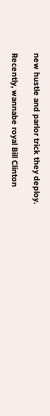new hustle and parlor trick they deploy.

Recently, wannabe royal Bill Clinton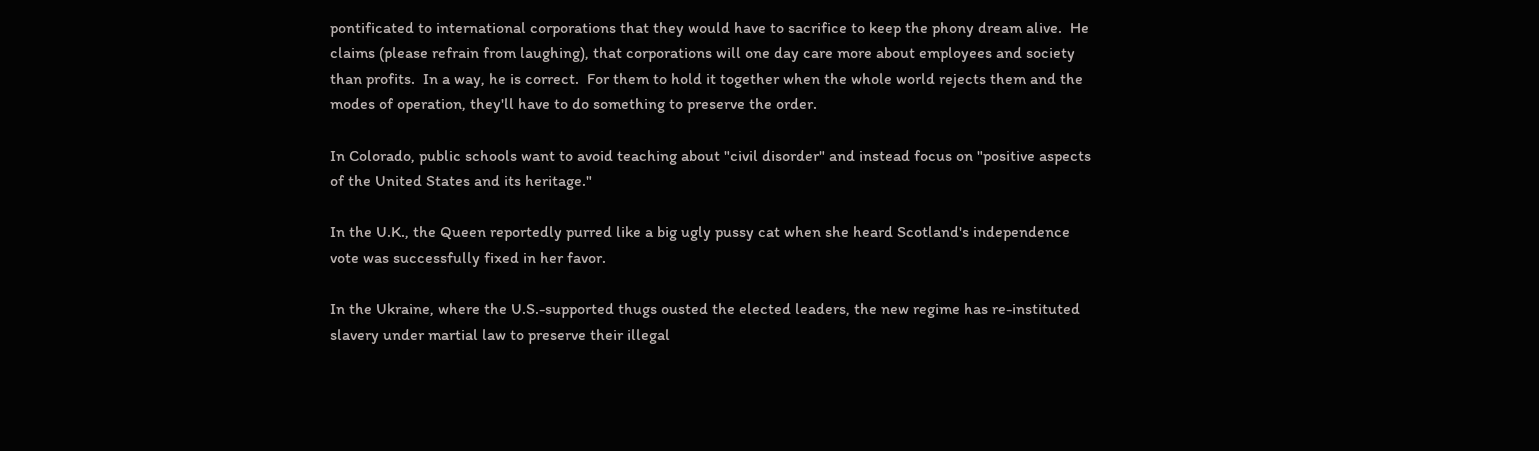pontificated to international corporations that they would have to sacrifice to keep the phony dream alive.  He claims (please refrain from laughing), that corporations will one day care more about employees and society than profits.  In a way, he is correct.  For them to hold it together when the whole world rejects them and the modes of operation, they'll have to do something to preserve the order.

In Colorado, public schools want to avoid teaching about "civil disorder" and instead focus on "positive aspects of the United States and its heritage."

In the U.K., the Queen reportedly purred like a big ugly pussy cat when she heard Scotland's independence vote was successfully fixed in her favor.

In the Ukraine, where the U.S.-supported thugs ousted the elected leaders, the new regime has re-instituted slavery under martial law to preserve their illegal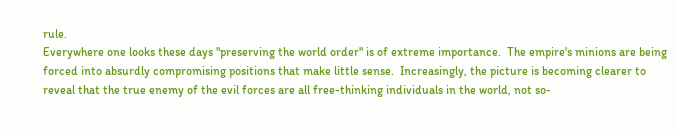rule.
Everywhere one looks these days "preserving the world order" is of extreme importance.  The empire's minions are being forced into absurdly compromising positions that make little sense.  Increasingly, the picture is becoming clearer to reveal that the true enemy of the evil forces are all free-thinking individuals in the world, not so-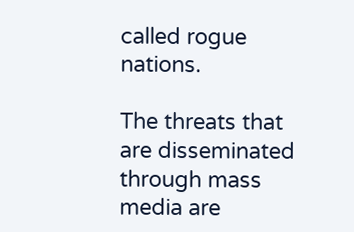called rogue nations.

The threats that are disseminated through mass media are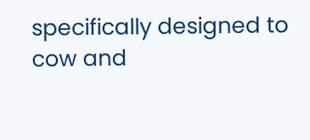specifically designed to cow and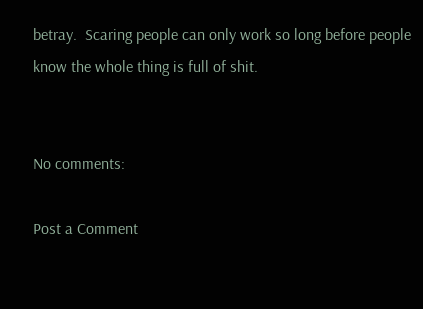betray.  Scaring people can only work so long before people know the whole thing is full of shit.


No comments:

Post a Comment